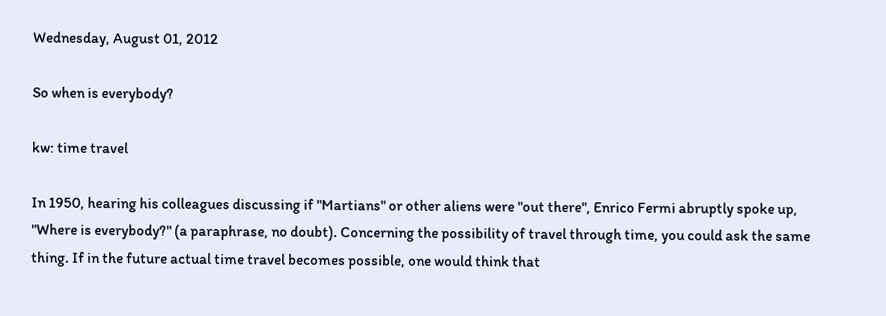Wednesday, August 01, 2012

So when is everybody?

kw: time travel

In 1950, hearing his colleagues discussing if "Martians" or other aliens were "out there", Enrico Fermi abruptly spoke up, "Where is everybody?" (a paraphrase, no doubt). Concerning the possibility of travel through time, you could ask the same thing. If in the future actual time travel becomes possible, one would think that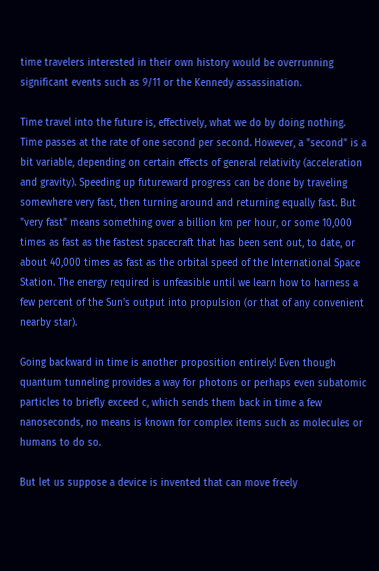time travelers interested in their own history would be overrunning significant events such as 9/11 or the Kennedy assassination.

Time travel into the future is, effectively, what we do by doing nothing. Time passes at the rate of one second per second. However, a "second" is a bit variable, depending on certain effects of general relativity (acceleration and gravity). Speeding up futureward progress can be done by traveling somewhere very fast, then turning around and returning equally fast. But "very fast" means something over a billion km per hour, or some 10,000 times as fast as the fastest spacecraft that has been sent out, to date, or about 40,000 times as fast as the orbital speed of the International Space Station. The energy required is unfeasible until we learn how to harness a few percent of the Sun's output into propulsion (or that of any convenient nearby star).

Going backward in time is another proposition entirely! Even though quantum tunneling provides a way for photons or perhaps even subatomic particles to briefly exceed c, which sends them back in time a few nanoseconds, no means is known for complex items such as molecules or humans to do so.

But let us suppose a device is invented that can move freely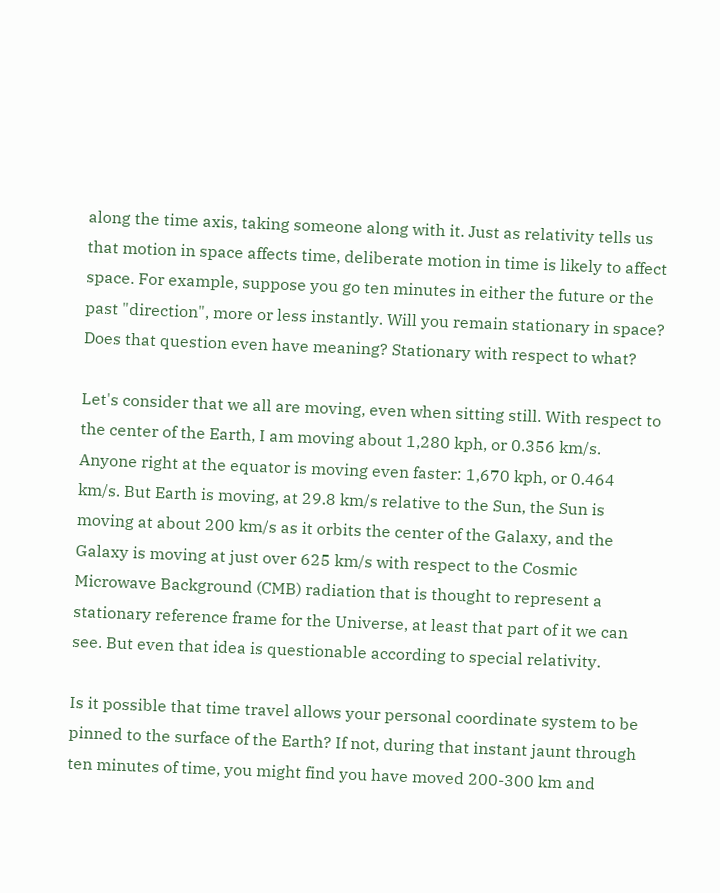along the time axis, taking someone along with it. Just as relativity tells us that motion in space affects time, deliberate motion in time is likely to affect space. For example, suppose you go ten minutes in either the future or the past "direction", more or less instantly. Will you remain stationary in space? Does that question even have meaning? Stationary with respect to what?

Let's consider that we all are moving, even when sitting still. With respect to the center of the Earth, I am moving about 1,280 kph, or 0.356 km/s. Anyone right at the equator is moving even faster: 1,670 kph, or 0.464 km/s. But Earth is moving, at 29.8 km/s relative to the Sun, the Sun is moving at about 200 km/s as it orbits the center of the Galaxy, and the Galaxy is moving at just over 625 km/s with respect to the Cosmic Microwave Background (CMB) radiation that is thought to represent a stationary reference frame for the Universe, at least that part of it we can see. But even that idea is questionable according to special relativity.

Is it possible that time travel allows your personal coordinate system to be pinned to the surface of the Earth? If not, during that instant jaunt through ten minutes of time, you might find you have moved 200-300 km and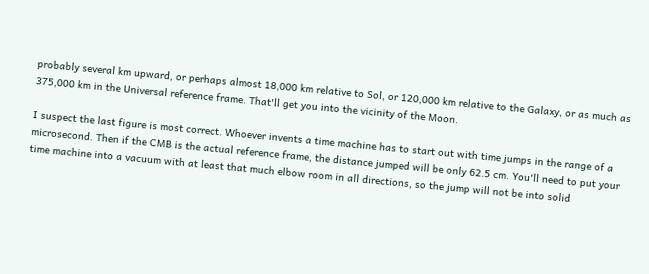probably several km upward, or perhaps almost 18,000 km relative to Sol, or 120,000 km relative to the Galaxy, or as much as 375,000 km in the Universal reference frame. That'll get you into the vicinity of the Moon.

I suspect the last figure is most correct. Whoever invents a time machine has to start out with time jumps in the range of a microsecond. Then if the CMB is the actual reference frame, the distance jumped will be only 62.5 cm. You'll need to put your time machine into a vacuum with at least that much elbow room in all directions, so the jump will not be into solid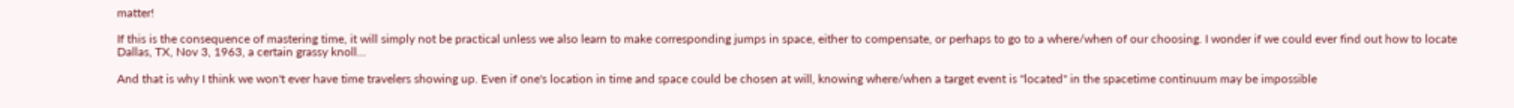matter!

If this is the consequence of mastering time, it will simply not be practical unless we also learn to make corresponding jumps in space, either to compensate, or perhaps to go to a where/when of our choosing. I wonder if we could ever find out how to locate Dallas, TX, Nov 3, 1963, a certain grassy knoll…

And that is why I think we won't ever have time travelers showing up. Even if one's location in time and space could be chosen at will, knowing where/when a target event is "located" in the spacetime continuum may be impossible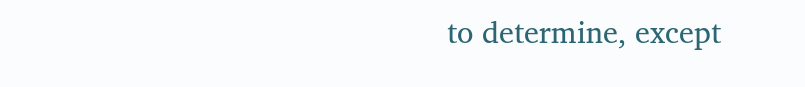to determine, except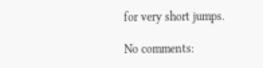for very short jumps.

No comments: